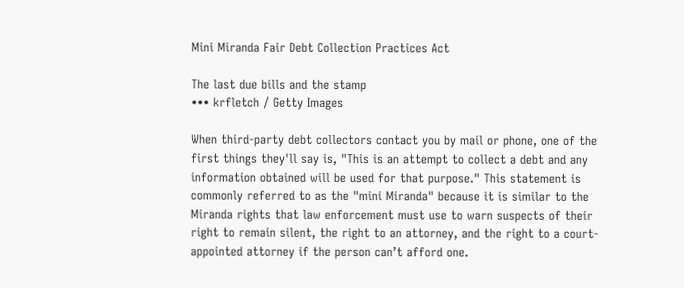Mini Miranda Fair Debt Collection Practices Act

The last due bills and the stamp
••• krfletch / Getty Images

When third-party debt collectors contact you by mail or phone, one of the first things they'll say is, "This is an attempt to collect a debt and any information obtained will be used for that purpose." This statement is commonly referred to as the "mini Miranda" because it is similar to the Miranda rights that law enforcement must use to warn suspects of their right to remain silent, the right to an attorney, and the right to a court-appointed attorney if the person can’t afford one.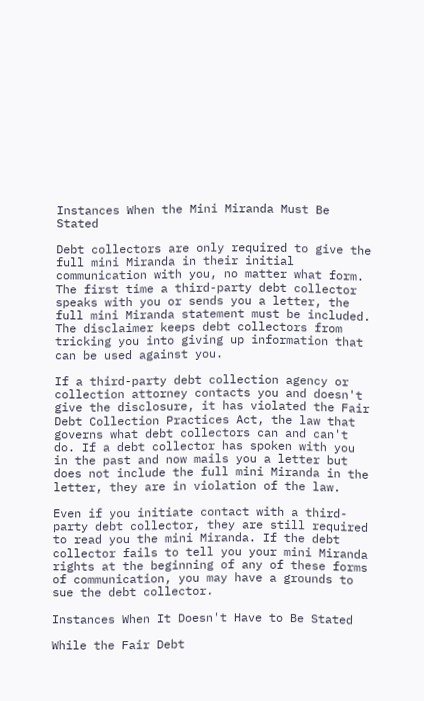Instances When the Mini Miranda Must Be Stated

Debt collectors are only required to give the full mini Miranda in their initial communication with you, no matter what form. The first time a third-party debt collector speaks with you or sends you a letter, the full mini Miranda statement must be included. The disclaimer keeps debt collectors from tricking you into giving up information that can be used against you.

If a third-party debt collection agency or collection attorney contacts you and doesn't give the disclosure, it has violated the Fair Debt Collection Practices Act, the law that governs what debt collectors can and can't do. If a debt collector has spoken with you in the past and now mails you a letter but does not include the full mini Miranda in the letter, they are in violation of the law.

Even if you initiate contact with a third-party debt collector, they are still required to read you the mini Miranda. If the debt collector fails to tell you your mini Miranda rights at the beginning of any of these forms of communication, you may have a grounds to sue the debt collector.

Instances When It Doesn't Have to Be Stated

While the Fair Debt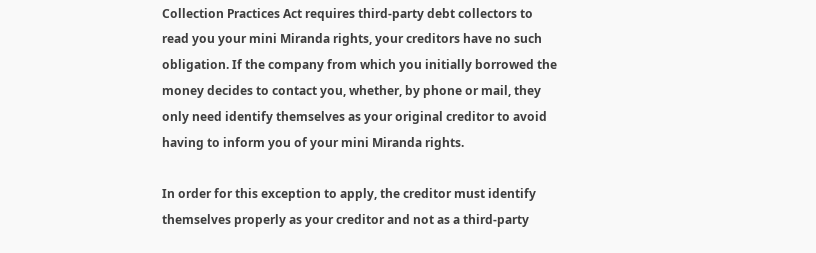Collection Practices Act requires third-party debt collectors to read you your mini Miranda rights, your creditors have no such obligation. If the company from which you initially borrowed the money decides to contact you, whether, by phone or mail, they only need identify themselves as your original creditor to avoid having to inform you of your mini Miranda rights.

In order for this exception to apply, the creditor must identify themselves properly as your creditor and not as a third-party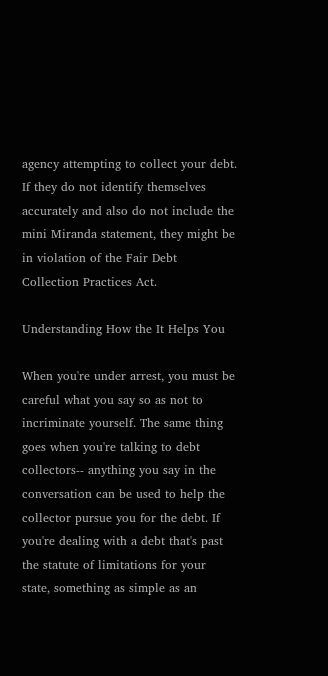agency attempting to collect your debt. If they do not identify themselves accurately and also do not include the mini Miranda statement, they might be in violation of the Fair Debt Collection Practices Act.

Understanding How the It Helps You

When you're under arrest, you must be careful what you say so as not to incriminate yourself. The same thing goes when you're talking to debt collectors-- anything you say in the conversation can be used to help the collector pursue you for the debt. If you're dealing with a debt that's past the statute of limitations for your state, something as simple as an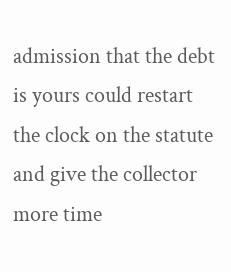admission that the debt is yours could restart the clock on the statute and give the collector more time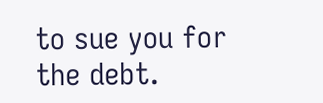to sue you for the debt.